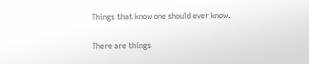Things that know one should ever know.

There are things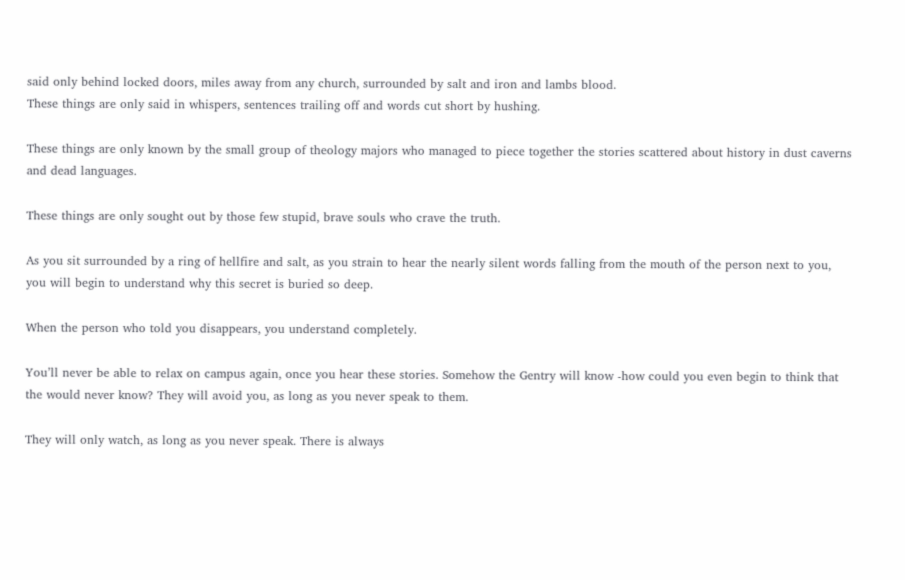said only behind locked doors, miles away from any church, surrounded by salt and iron and lambs blood.
These things are only said in whispers, sentences trailing off and words cut short by hushing.

These things are only known by the small group of theology majors who managed to piece together the stories scattered about history in dust caverns and dead languages.

These things are only sought out by those few stupid, brave souls who crave the truth.

As you sit surrounded by a ring of hellfire and salt, as you strain to hear the nearly silent words falling from the mouth of the person next to you, you will begin to understand why this secret is buried so deep.

When the person who told you disappears, you understand completely.

You’ll never be able to relax on campus again, once you hear these stories. Somehow the Gentry will know -how could you even begin to think that the would never know? They will avoid you, as long as you never speak to them.

They will only watch, as long as you never speak. There is always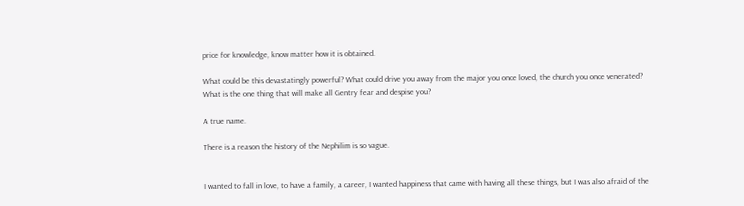price for knowledge, know matter how it is obtained.

What could be this devastatingly powerful? What could drive you away from the major you once loved, the church you once venerated? What is the one thing that will make all Gentry fear and despise you?

A true name.

There is a reason the history of the Nephilim is so vague.


I wanted to fall in love, to have a family, a career, I wanted happiness that came with having all these things, but I was also afraid of the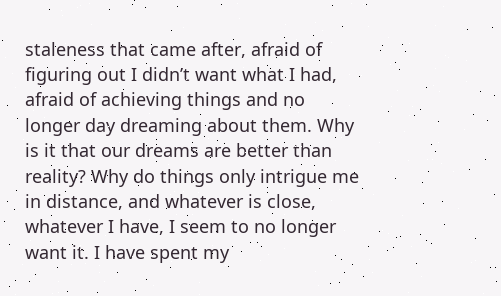staleness that came after, afraid of figuring out I didn’t want what I had, afraid of achieving things and no longer day dreaming about them. Why is it that our dreams are better than reality? Why do things only intrigue me in distance, and whatever is close, whatever I have, I seem to no longer want it. I have spent my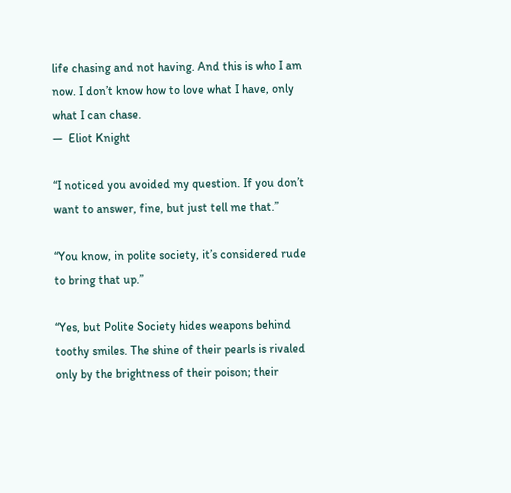life chasing and not having. And this is who I am now. I don’t know how to love what I have, only what I can chase.
—  Eliot Knight

“I noticed you avoided my question. If you don’t want to answer, fine, but just tell me that.”

“You know, in polite society, it’s considered rude to bring that up.”

“Yes, but Polite Society hides weapons behind toothy smiles. The shine of their pearls is rivaled only by the brightness of their poison; their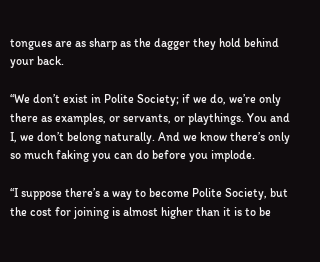tongues are as sharp as the dagger they hold behind your back.

“We don’t exist in Polite Society; if we do, we’re only there as examples, or servants, or playthings. You and I, we don’t belong naturally. And we know there’s only so much faking you can do before you implode.

“I suppose there’s a way to become Polite Society, but the cost for joining is almost higher than it is to be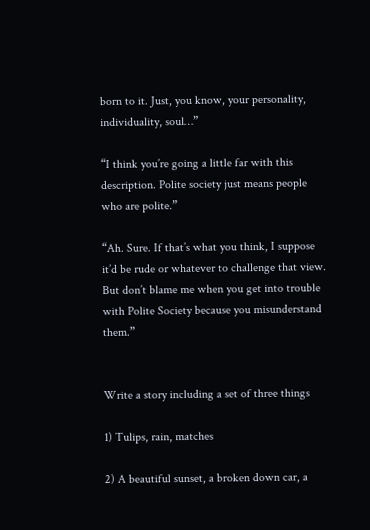born to it. Just, you know, your personality, individuality, soul…”

“I think you’re going a little far with this description. Polite society just means people who are polite.”

“Ah. Sure. If that’s what you think, I suppose it’d be rude or whatever to challenge that view. But don’t blame me when you get into trouble with Polite Society because you misunderstand them.”


Write a story including a set of three things

1) Tulips, rain, matches

2) A beautiful sunset, a broken down car, a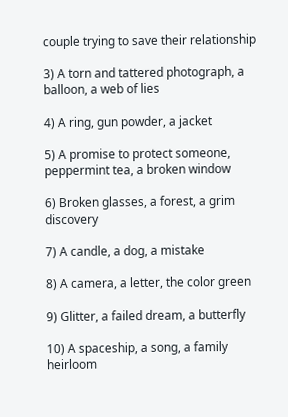couple trying to save their relationship

3) A torn and tattered photograph, a balloon, a web of lies

4) A ring, gun powder, a jacket

5) A promise to protect someone, peppermint tea, a broken window

6) Broken glasses, a forest, a grim discovery

7) A candle, a dog, a mistake

8) A camera, a letter, the color green

9) Glitter, a failed dream, a butterfly

10) A spaceship, a song, a family heirloom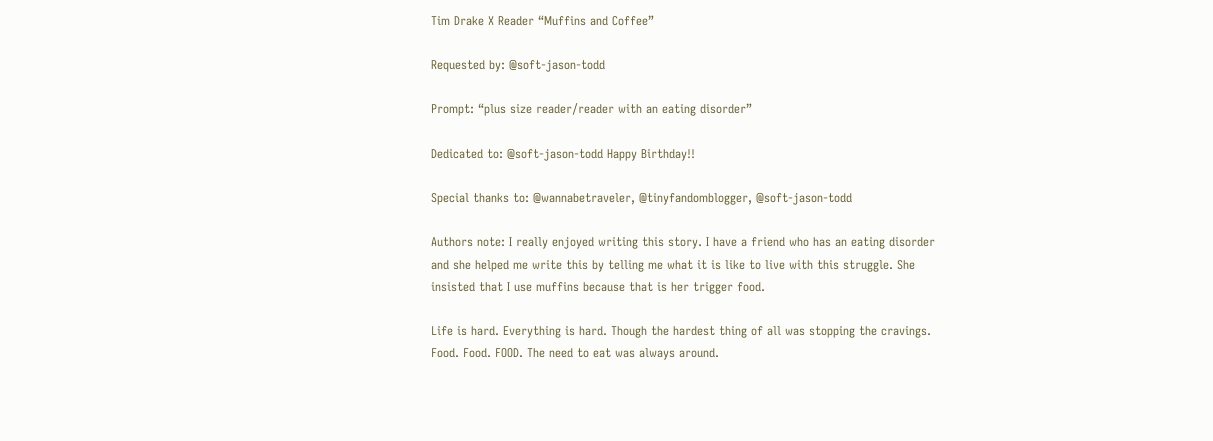Tim Drake X Reader “Muffins and Coffee”

Requested by: @soft-jason-todd

Prompt: “plus size reader/reader with an eating disorder”

Dedicated to: @soft-jason-todd Happy Birthday!!

Special thanks to: @wannabetraveler, @tinyfandomblogger, @soft-jason-todd

Authors note: I really enjoyed writing this story. I have a friend who has an eating disorder and she helped me write this by telling me what it is like to live with this struggle. She insisted that I use muffins because that is her trigger food.

Life is hard. Everything is hard. Though the hardest thing of all was stopping the cravings. Food. Food. FOOD. The need to eat was always around.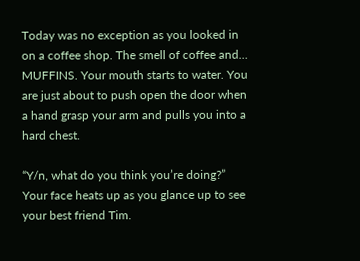Today was no exception as you looked in on a coffee shop. The smell of coffee and… MUFFINS. Your mouth starts to water. You are just about to push open the door when a hand grasp your arm and pulls you into a hard chest.

“Y/n, what do you think you’re doing?” Your face heats up as you glance up to see your best friend Tim.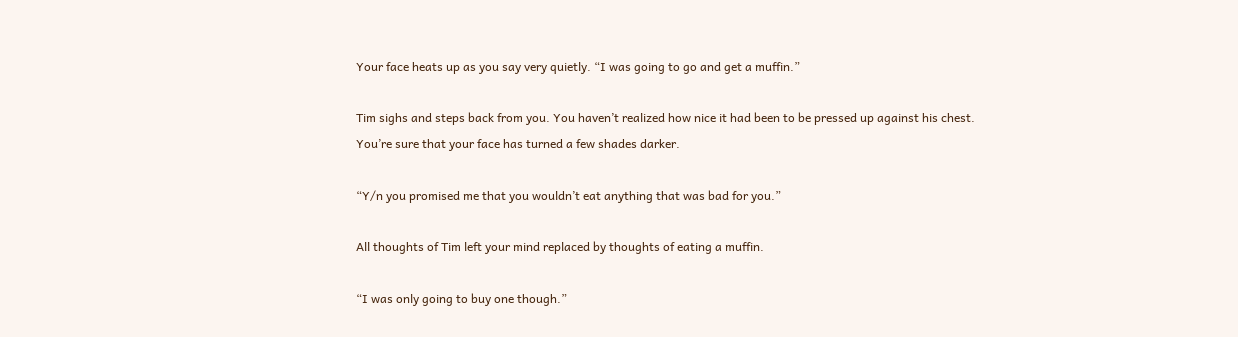Your face heats up as you say very quietly. “I was going to go and get a muffin.”

Tim sighs and steps back from you. You haven’t realized how nice it had been to be pressed up against his chest. You’re sure that your face has turned a few shades darker.

“Y/n you promised me that you wouldn’t eat anything that was bad for you.”

All thoughts of Tim left your mind replaced by thoughts of eating a muffin.

“I was only going to buy one though.”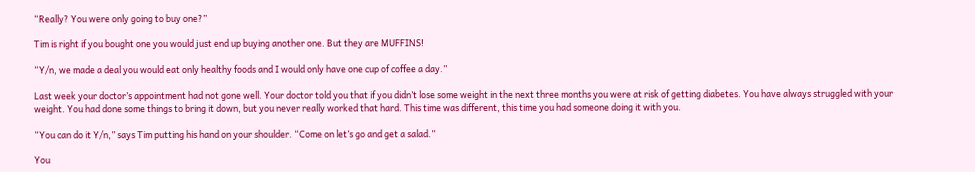“Really? You were only going to buy one?”

Tim is right if you bought one you would just end up buying another one. But they are MUFFINS!

“Y/n, we made a deal you would eat only healthy foods and I would only have one cup of coffee a day.”

Last week your doctor’s appointment had not gone well. Your doctor told you that if you didn’t lose some weight in the next three months you were at risk of getting diabetes. You have always struggled with your weight. You had done some things to bring it down, but you never really worked that hard. This time was different, this time you had someone doing it with you.

“You can do it Y/n,” says Tim putting his hand on your shoulder. “Come on let’s go and get a salad.”

You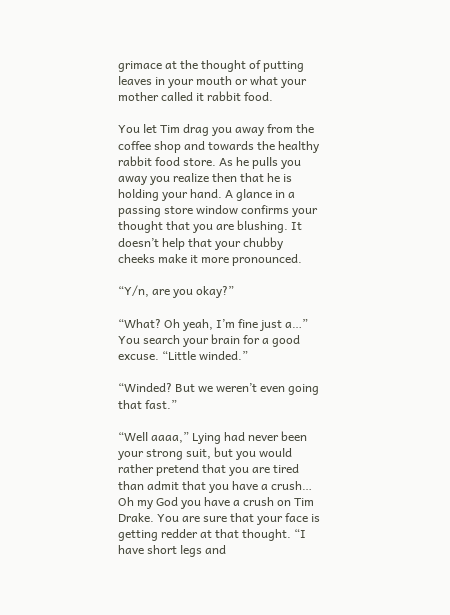grimace at the thought of putting leaves in your mouth or what your mother called it rabbit food.

You let Tim drag you away from the coffee shop and towards the healthy rabbit food store. As he pulls you away you realize then that he is holding your hand. A glance in a passing store window confirms your thought that you are blushing. It doesn’t help that your chubby cheeks make it more pronounced.

“Y/n, are you okay?”

“What? Oh yeah, I’m fine just a…” You search your brain for a good excuse. “Little winded.”

“Winded? But we weren’t even going that fast.”

“Well aaaa,” Lying had never been your strong suit, but you would rather pretend that you are tired than admit that you have a crush… Oh my God you have a crush on Tim Drake. You are sure that your face is getting redder at that thought. “I have short legs and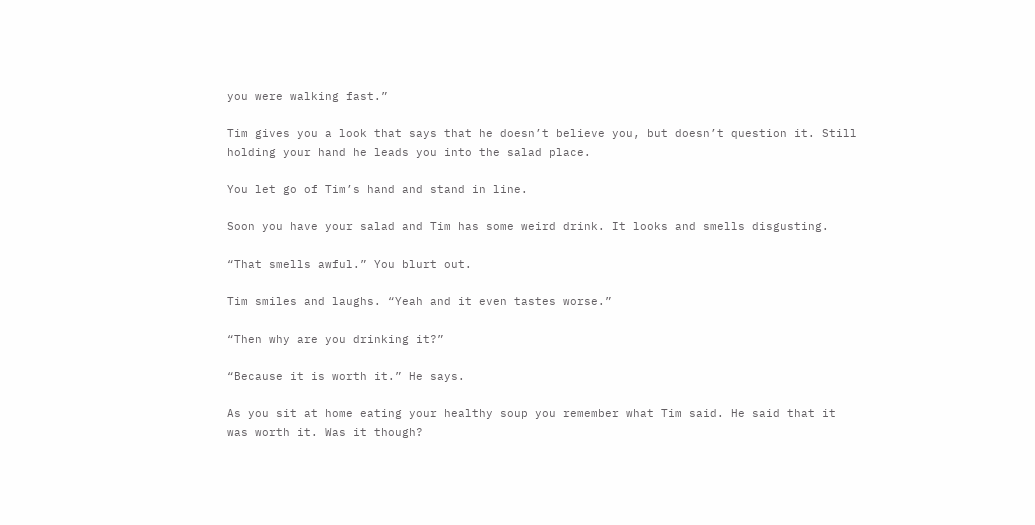you were walking fast.”

Tim gives you a look that says that he doesn’t believe you, but doesn’t question it. Still holding your hand he leads you into the salad place.

You let go of Tim’s hand and stand in line.

Soon you have your salad and Tim has some weird drink. It looks and smells disgusting.

“That smells awful.” You blurt out.

Tim smiles and laughs. “Yeah and it even tastes worse.”

“Then why are you drinking it?”

“Because it is worth it.” He says.

As you sit at home eating your healthy soup you remember what Tim said. He said that it was worth it. Was it though?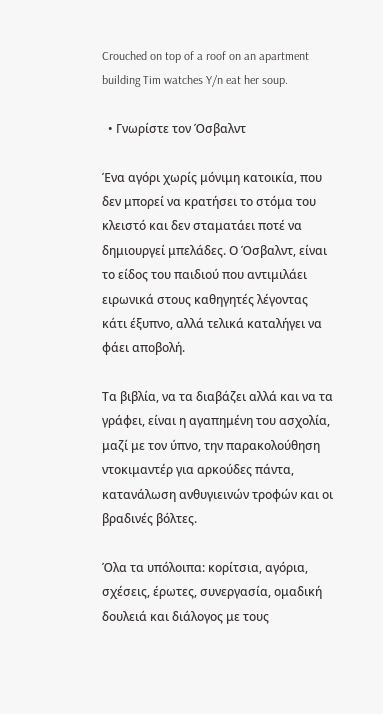Crouched on top of a roof on an apartment building Tim watches Y/n eat her soup.

  • Γνωρίστε τον Όσβαλντ

Ένα αγόρι χωρίς μόνιμη κατοικία, που δεν μπορεί να κρατήσει το στόμα του κλειστό και δεν σταματάει ποτέ να δημιουργεί μπελάδες. Ο Όσβαλντ, είναι το είδος του παιδιού που αντιμιλάει ειρωνικά στους καθηγητές λέγοντας κάτι έξυπνο, αλλά τελικά καταλήγει να φάει αποβολή.

Τα βιβλία, να τα διαβάζει αλλά και να τα γράφει, είναι η αγαπημένη του ασχολία, μαζί με τον ύπνο, την παρακολούθηση ντοκιμαντέρ για αρκούδες πάντα, κατανάλωση ανθυγιεινών τροφών και οι βραδινές βόλτες.

Όλα τα υπόλοιπα: κορίτσια, αγόρια, σχέσεις, έρωτες, συνεργασία, ομαδική δουλειά και διάλογος με τους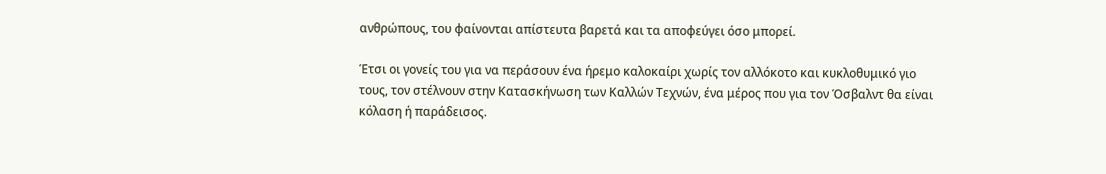ανθρώπους, του φαίνονται απίστευτα βαρετά και τα αποφεύγει όσο μπορεί.

Έτσι οι γονείς του για να περάσουν ένα ήρεμο καλοκαίρι χωρίς τον αλλόκοτο και κυκλοθυμικό γιο τους, τον στέλνουν στην Κατασκήνωση των Καλλών Τεχνών, ένα μέρος που για τον Όσβαλντ θα είναι κόλαση ή παράδεισος.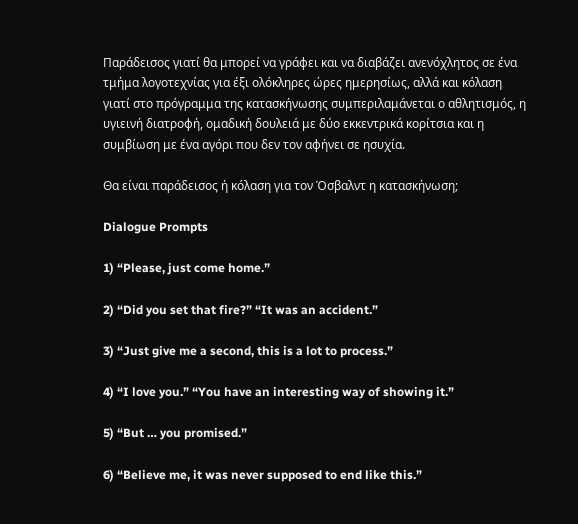Παράδεισος γιατί θα μπορεί να γράφει και να διαβάζει ανενόχλητος σε ένα τμήμα λογοτεχνίας για έξι ολόκληρες ώρες ημερησίως, αλλά και κόλαση γιατί στο πρόγραμμα της κατασκήνωσης συμπεριλαμάνεται ο αθλητισμός, η υγιεινή διατροφή, ομαδική δουλειά με δύο εκκεντρικά κορίτσια και η συμβίωση με ένα αγόρι που δεν τον αφήνει σε ησυχία.

Θα είναι παράδεισος ή κόλαση για τον Όσβαλντ η κατασκήνωση;

Dialogue Prompts

1) “Please, just come home.”

2) “Did you set that fire?” “It was an accident.”

3) “Just give me a second, this is a lot to process.”

4) “I love you.” “You have an interesting way of showing it.”

5) “But … you promised.”

6) “Believe me, it was never supposed to end like this.”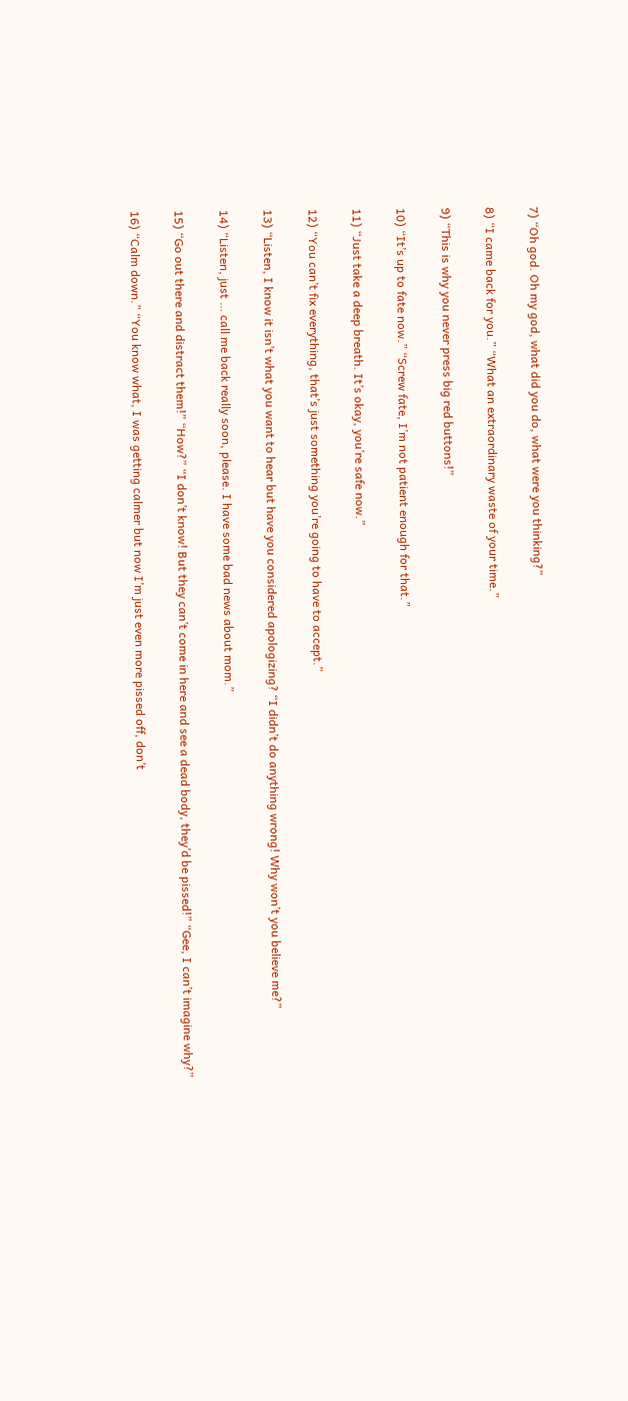7) “Oh god. Oh my god, what did you do, what were you thinking?”

8) “I came back for you.” “What an extraordinary waste of your time.”

9) “This is why you never press big red buttons!”

10) “It’s up to fate now.” “Screw fate, I’m not patient enough for that.”

11) “Just take a deep breath. It’s okay, you’re safe now.”

12) “You can’t fix everything, that’s just something you’re going to have to accept.”

13) “Listen, I know it isn’t what you want to hear but have you considered apologizing? “I didn’t do anything wrong! Why won’t you believe me?”

14) “Listen, just … call me back really soon, please. I have some bad news about mom.”

15) “Go out there and distract them!” “How?” “I don’t know! But they can’t come in here and see a dead body, they’d be pissed!” “Gee, I can’t imagine why?”

16) “Calm down.” “You know what, I was getting calmer but now I’m just even more pissed off, don’t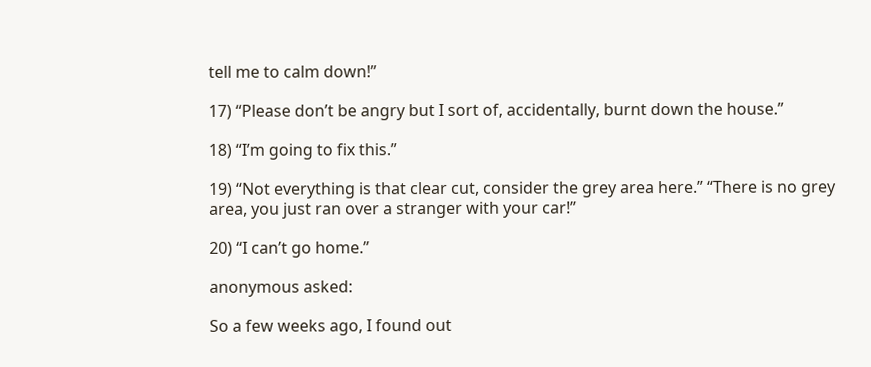tell me to calm down!”

17) “Please don’t be angry but I sort of, accidentally, burnt down the house.”

18) “I’m going to fix this.”

19) “Not everything is that clear cut, consider the grey area here.” “There is no grey area, you just ran over a stranger with your car!”

20) “I can’t go home.”

anonymous asked:

So a few weeks ago, I found out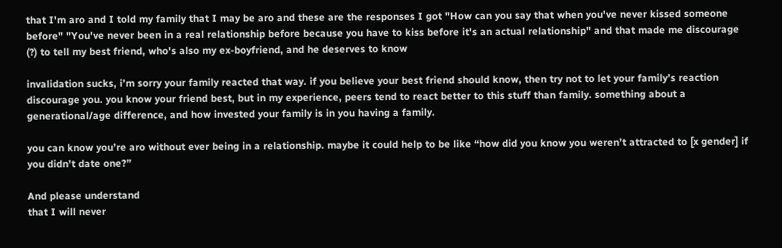that I'm aro and I told my family that I may be aro and these are the responses I got "How can you say that when you've never kissed someone before" "You've never been in a real relationship before because you have to kiss before it's an actual relationship" and that made me discourage (?) to tell my best friend, who's also my ex-boyfriend, and he deserves to know

invalidation sucks, i’m sorry your family reacted that way. if you believe your best friend should know, then try not to let your family’s reaction discourage you. you know your friend best, but in my experience, peers tend to react better to this stuff than family. something about a generational/age difference, and how invested your family is in you having a family.

you can know you’re aro without ever being in a relationship. maybe it could help to be like “how did you know you weren’t attracted to [x gender] if you didn’t date one?”

And please understand
that I will never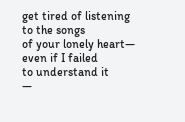get tired of listening
to the songs
of your lonely heart—
even if I failed
to understand it
—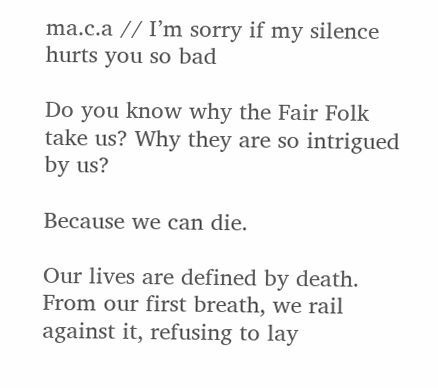ma.c.a // I’m sorry if my silence hurts you so bad

Do you know why the Fair Folk take us? Why they are so intrigued by us?

Because we can die.

Our lives are defined by death. From our first breath, we rail against it, refusing to lay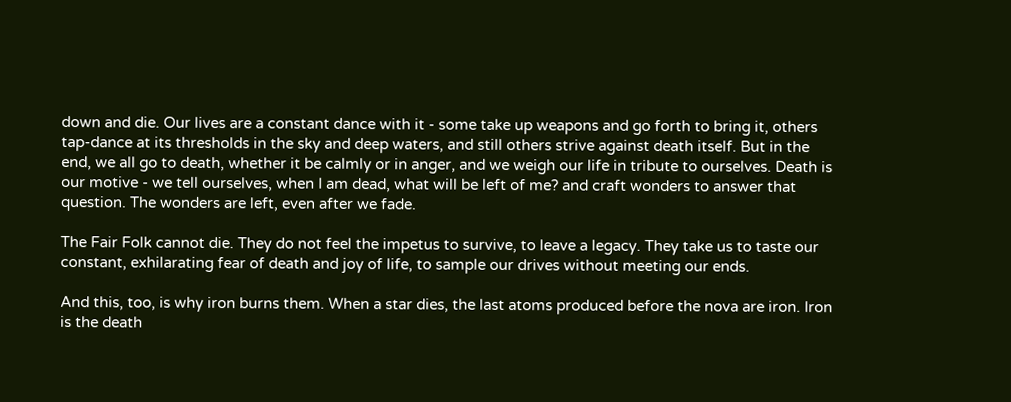down and die. Our lives are a constant dance with it - some take up weapons and go forth to bring it, others tap-dance at its thresholds in the sky and deep waters, and still others strive against death itself. But in the end, we all go to death, whether it be calmly or in anger, and we weigh our life in tribute to ourselves. Death is our motive - we tell ourselves, when I am dead, what will be left of me? and craft wonders to answer that question. The wonders are left, even after we fade.

The Fair Folk cannot die. They do not feel the impetus to survive, to leave a legacy. They take us to taste our constant, exhilarating fear of death and joy of life, to sample our drives without meeting our ends.

And this, too, is why iron burns them. When a star dies, the last atoms produced before the nova are iron. Iron is the death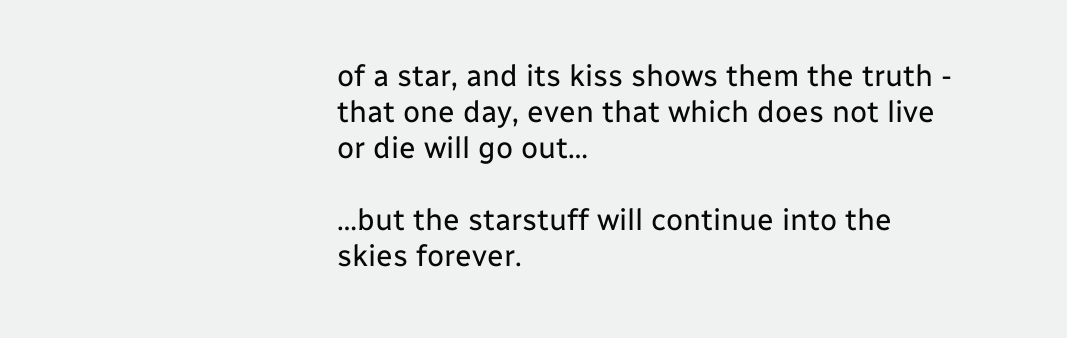of a star, and its kiss shows them the truth - that one day, even that which does not live or die will go out…

…but the starstuff will continue into the skies forever.